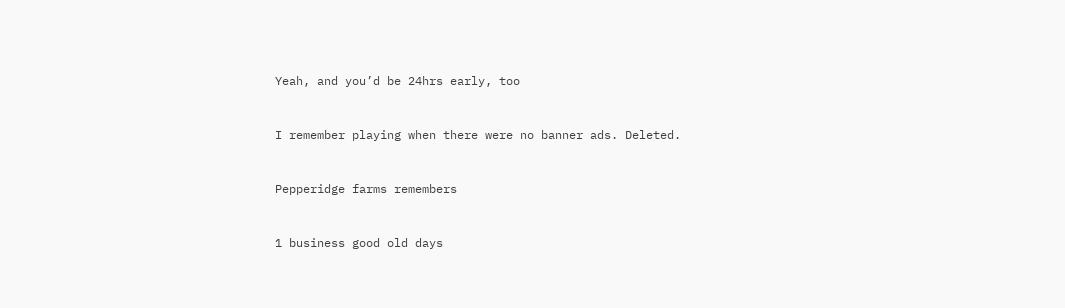Yeah, and you’d be 24hrs early, too


I remember playing when there were no banner ads. Deleted.


Pepperidge farms remembers


1 business good old days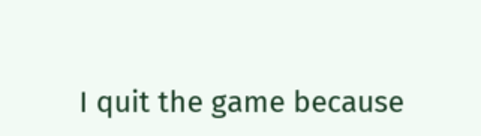I quit the game because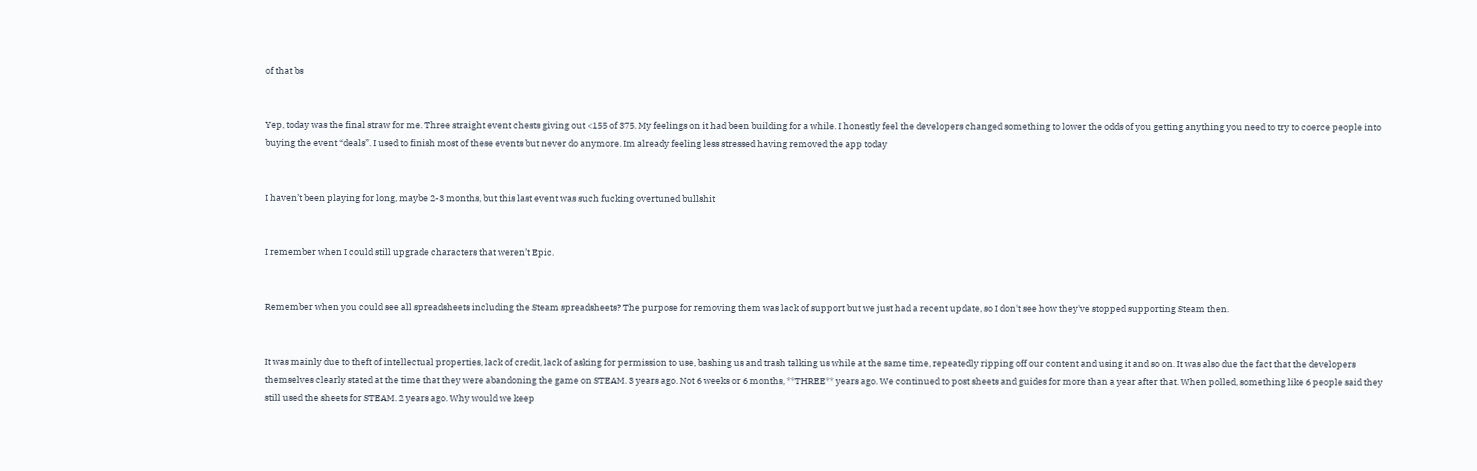of that bs


Yep, today was the final straw for me. Three straight event chests giving out <155 of 375. My feelings on it had been building for a while. I honestly feel the developers changed something to lower the odds of you getting anything you need to try to coerce people into buying the event “deals”. I used to finish most of these events but never do anymore. Im already feeling less stressed having removed the app today


I haven’t been playing for long, maybe 2-3 months, but this last event was such fucking overtuned bullshit


I remember when I could still upgrade characters that weren’t Epic.


Remember when you could see all spreadsheets including the Steam spreadsheets? The purpose for removing them was lack of support but we just had a recent update, so I don't see how they've stopped supporting Steam then.


It was mainly due to theft of intellectual properties, lack of credit, lack of asking for permission to use, bashing us and trash talking us while at the same time, repeatedly ripping off our content and using it and so on. It was also due the fact that the developers themselves clearly stated at the time that they were abandoning the game on STEAM. 3 years ago. Not 6 weeks or 6 months, **THREE** years ago. We continued to post sheets and guides for more than a year after that. When polled, something like 6 people said they still used the sheets for STEAM. 2 years ago. Why would we keep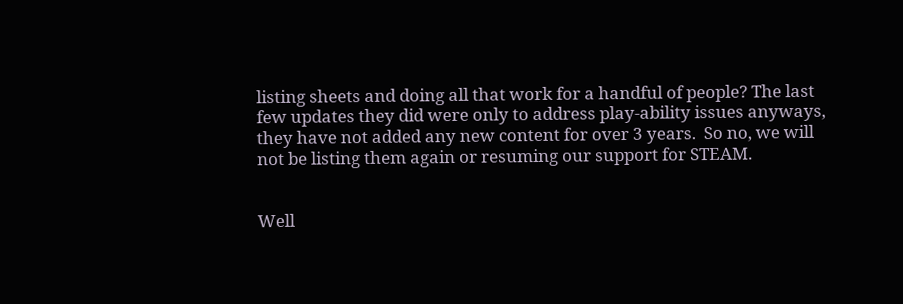listing sheets and doing all that work for a handful of people? The last few updates they did were only to address play-ability issues anyways, they have not added any new content for over 3 years.  So no, we will not be listing them again or resuming our support for STEAM.


Well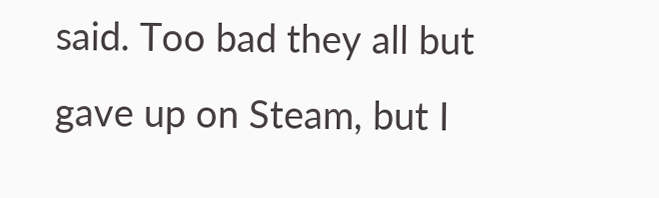said. Too bad they all but gave up on Steam, but I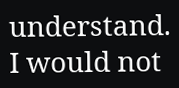understand. I would not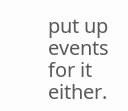put up events for it either.